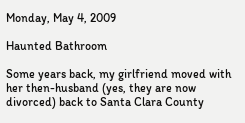Monday, May 4, 2009

Haunted Bathroom

Some years back, my girlfriend moved with her then-husband (yes, they are now divorced) back to Santa Clara County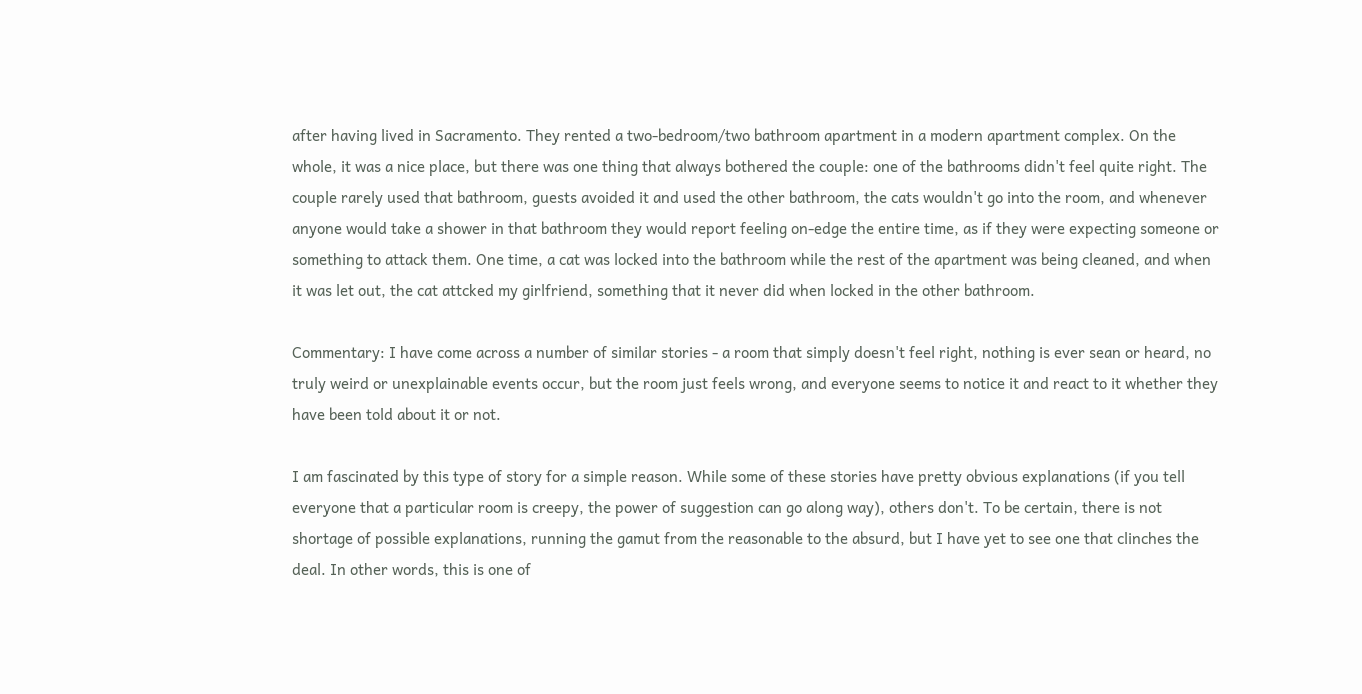after having lived in Sacramento. They rented a two-bedroom/two bathroom apartment in a modern apartment complex. On the whole, it was a nice place, but there was one thing that always bothered the couple: one of the bathrooms didn't feel quite right. The couple rarely used that bathroom, guests avoided it and used the other bathroom, the cats wouldn't go into the room, and whenever anyone would take a shower in that bathroom they would report feeling on-edge the entire time, as if they were expecting someone or something to attack them. One time, a cat was locked into the bathroom while the rest of the apartment was being cleaned, and when it was let out, the cat attcked my girlfriend, something that it never did when locked in the other bathroom.

Commentary: I have come across a number of similar stories - a room that simply doesn't feel right, nothing is ever sean or heard, no truly weird or unexplainable events occur, but the room just feels wrong, and everyone seems to notice it and react to it whether they have been told about it or not.

I am fascinated by this type of story for a simple reason. While some of these stories have pretty obvious explanations (if you tell everyone that a particular room is creepy, the power of suggestion can go along way), others don't. To be certain, there is not shortage of possible explanations, running the gamut from the reasonable to the absurd, but I have yet to see one that clinches the deal. In other words, this is one of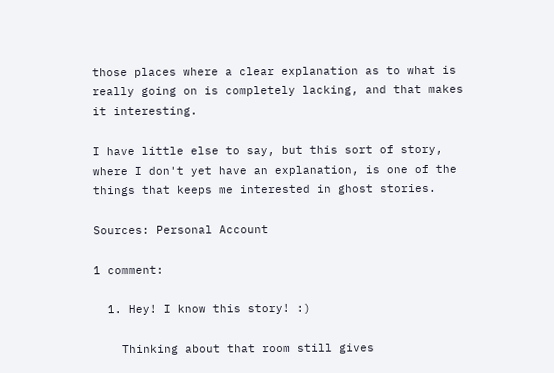those places where a clear explanation as to what is really going on is completely lacking, and that makes it interesting.

I have little else to say, but this sort of story, where I don't yet have an explanation, is one of the things that keeps me interested in ghost stories.

Sources: Personal Account

1 comment:

  1. Hey! I know this story! :)

    Thinking about that room still gives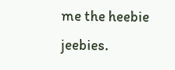me the heebie jeebies.